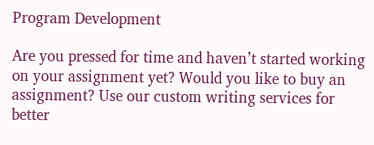Program Development

Are you pressed for time and haven’t started working on your assignment yet? Would you like to buy an assignment? Use our custom writing services for better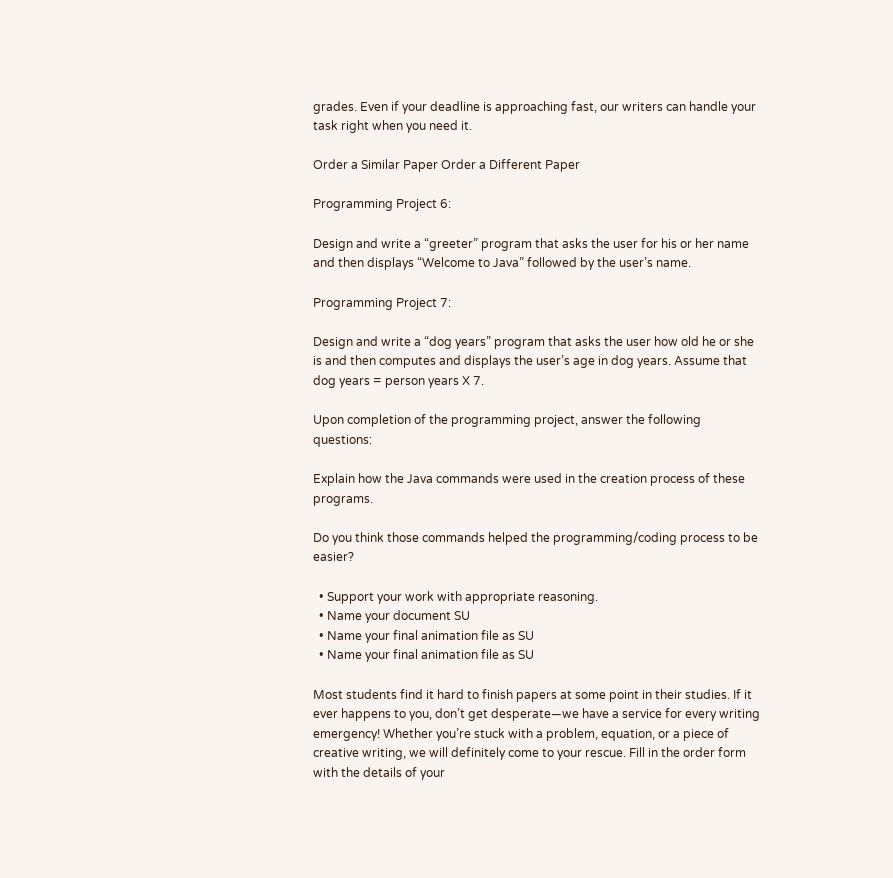grades. Even if your deadline is approaching fast, our writers can handle your task right when you need it.

Order a Similar Paper Order a Different Paper

Programming Project 6:

Design and write a “greeter” program that asks the user for his or her name and then displays “Welcome to Java” followed by the user’s name.

Programming Project 7:

Design and write a “dog years” program that asks the user how old he or she is and then computes and displays the user’s age in dog years. Assume that dog years = person years X 7.

Upon completion of the programming project, answer the following questions:

Explain how the Java commands were used in the creation process of these programs.

Do you think those commands helped the programming/coding process to be easier?

  • Support your work with appropriate reasoning.
  • Name your document SU
  • Name your final animation file as SU
  • Name your final animation file as SU

Most students find it hard to finish papers at some point in their studies. If it ever happens to you, don’t get desperate—we have a service for every writing emergency! Whether you’re stuck with a problem, equation, or a piece of creative writing, we will definitely come to your rescue. Fill in the order form with the details of your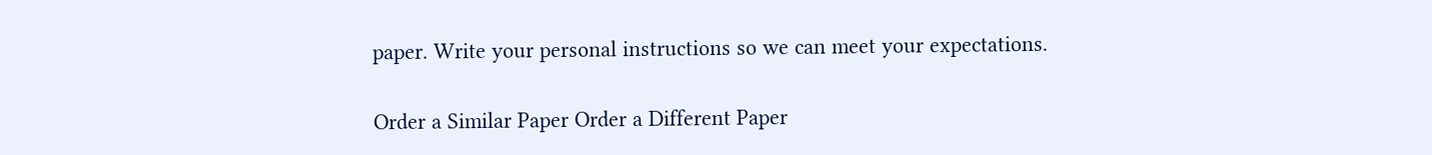paper. Write your personal instructions so we can meet your expectations.

Order a Similar Paper Order a Different Paper